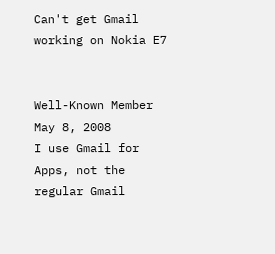Can't get Gmail working on Nokia E7


Well-Known Member
May 8, 2008
I use Gmail for Apps, not the regular Gmail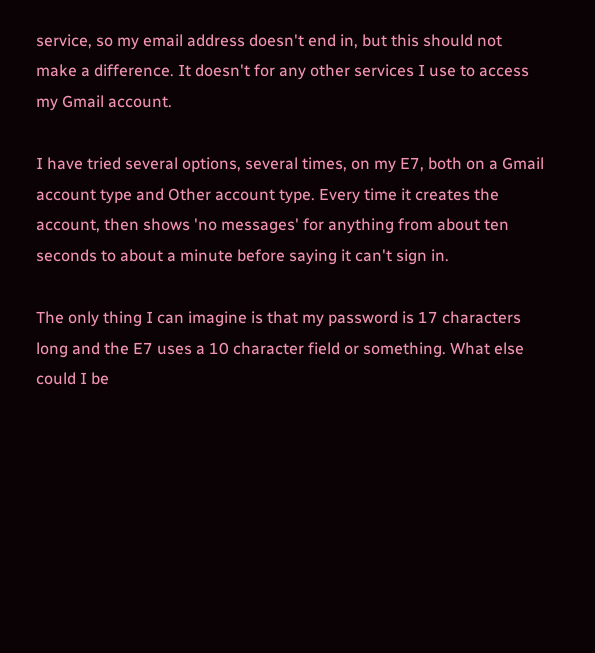service, so my email address doesn't end in, but this should not make a difference. It doesn't for any other services I use to access my Gmail account.

I have tried several options, several times, on my E7, both on a Gmail account type and Other account type. Every time it creates the account, then shows 'no messages' for anything from about ten seconds to about a minute before saying it can't sign in.

The only thing I can imagine is that my password is 17 characters long and the E7 uses a 10 character field or something. What else could I be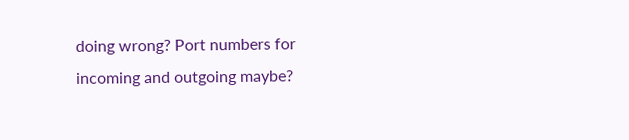doing wrong? Port numbers for incoming and outgoing maybe?